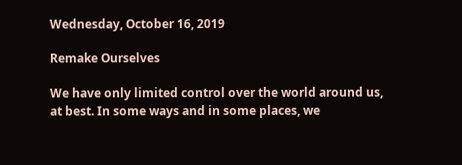Wednesday, October 16, 2019

Remake Ourselves

We have only limited control over the world around us, at best. In some ways and in some places, we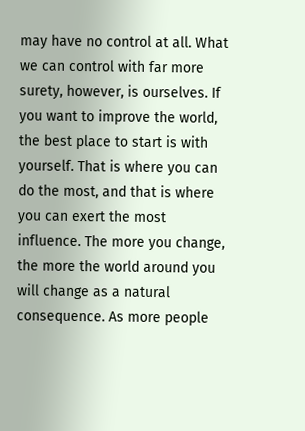may have no control at all. What we can control with far more surety, however, is ourselves. If you want to improve the world, the best place to start is with yourself. That is where you can do the most, and that is where you can exert the most influence. The more you change, the more the world around you will change as a natural consequence. As more people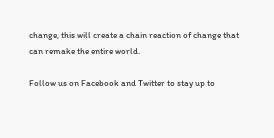change, this will create a chain reaction of change that can remake the entire world.

Follow us on Facebook and Twitter to stay up to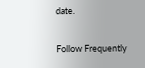date.

Follow Frequently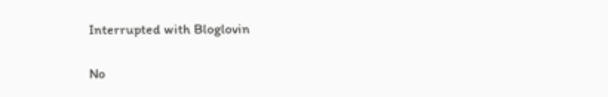Interrupted with Bloglovin

No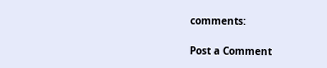comments:

Post a Comment